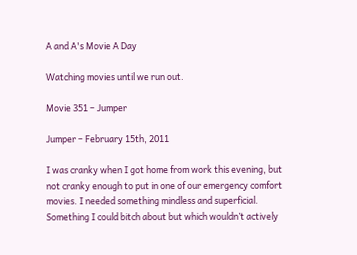A and A's Movie A Day

Watching movies until we run out.

Movie 351 – Jumper

Jumper – February 15th, 2011

I was cranky when I got home from work this evening, but not cranky enough to put in one of our emergency comfort movies. I needed something mindless and superficial. Something I could bitch about but which wouldn’t actively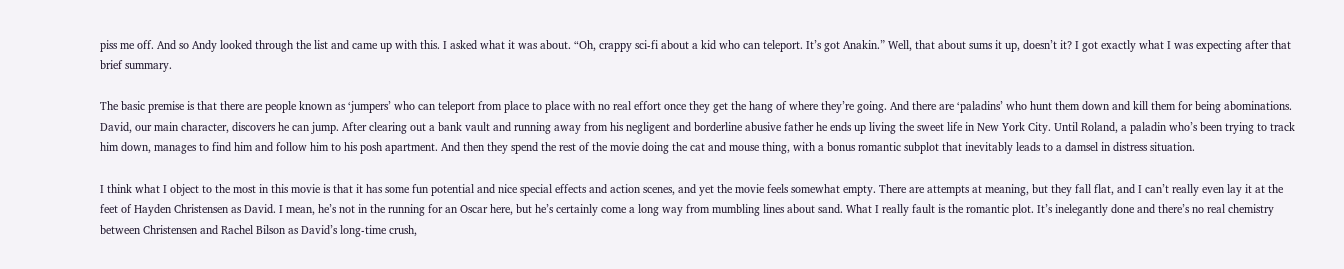piss me off. And so Andy looked through the list and came up with this. I asked what it was about. “Oh, crappy sci-fi about a kid who can teleport. It’s got Anakin.” Well, that about sums it up, doesn’t it? I got exactly what I was expecting after that brief summary.

The basic premise is that there are people known as ‘jumpers’ who can teleport from place to place with no real effort once they get the hang of where they’re going. And there are ‘paladins’ who hunt them down and kill them for being abominations. David, our main character, discovers he can jump. After clearing out a bank vault and running away from his negligent and borderline abusive father he ends up living the sweet life in New York City. Until Roland, a paladin who’s been trying to track him down, manages to find him and follow him to his posh apartment. And then they spend the rest of the movie doing the cat and mouse thing, with a bonus romantic subplot that inevitably leads to a damsel in distress situation.

I think what I object to the most in this movie is that it has some fun potential and nice special effects and action scenes, and yet the movie feels somewhat empty. There are attempts at meaning, but they fall flat, and I can’t really even lay it at the feet of Hayden Christensen as David. I mean, he’s not in the running for an Oscar here, but he’s certainly come a long way from mumbling lines about sand. What I really fault is the romantic plot. It’s inelegantly done and there’s no real chemistry between Christensen and Rachel Bilson as David’s long-time crush,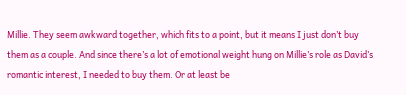Millie. They seem awkward together, which fits to a point, but it means I just don’t buy them as a couple. And since there’s a lot of emotional weight hung on Millie’s role as David’s romantic interest, I needed to buy them. Or at least be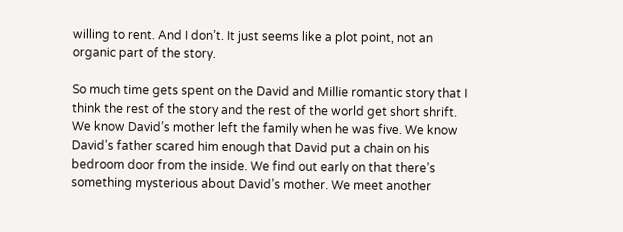willing to rent. And I don’t. It just seems like a plot point, not an organic part of the story.

So much time gets spent on the David and Millie romantic story that I think the rest of the story and the rest of the world get short shrift. We know David’s mother left the family when he was five. We know David’s father scared him enough that David put a chain on his bedroom door from the inside. We find out early on that there’s something mysterious about David’s mother. We meet another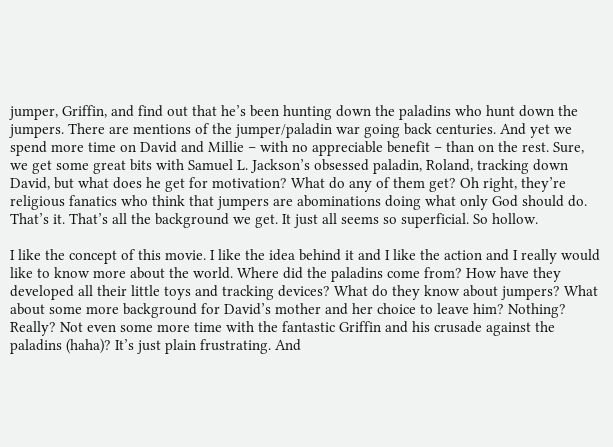jumper, Griffin, and find out that he’s been hunting down the paladins who hunt down the jumpers. There are mentions of the jumper/paladin war going back centuries. And yet we spend more time on David and Millie – with no appreciable benefit – than on the rest. Sure, we get some great bits with Samuel L. Jackson’s obsessed paladin, Roland, tracking down David, but what does he get for motivation? What do any of them get? Oh right, they’re religious fanatics who think that jumpers are abominations doing what only God should do. That’s it. That’s all the background we get. It just all seems so superficial. So hollow.

I like the concept of this movie. I like the idea behind it and I like the action and I really would like to know more about the world. Where did the paladins come from? How have they developed all their little toys and tracking devices? What do they know about jumpers? What about some more background for David’s mother and her choice to leave him? Nothing? Really? Not even some more time with the fantastic Griffin and his crusade against the paladins (haha)? It’s just plain frustrating. And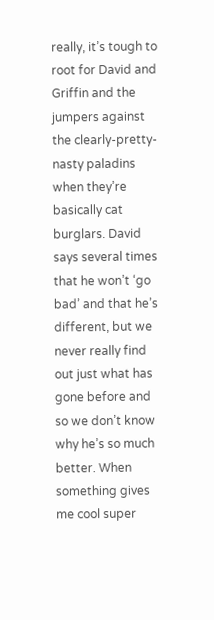really, it’s tough to root for David and Griffin and the jumpers against the clearly-pretty-nasty paladins when they’re basically cat burglars. David says several times that he won’t ‘go bad’ and that he’s different, but we never really find out just what has gone before and so we don’t know why he’s so much better. When something gives me cool super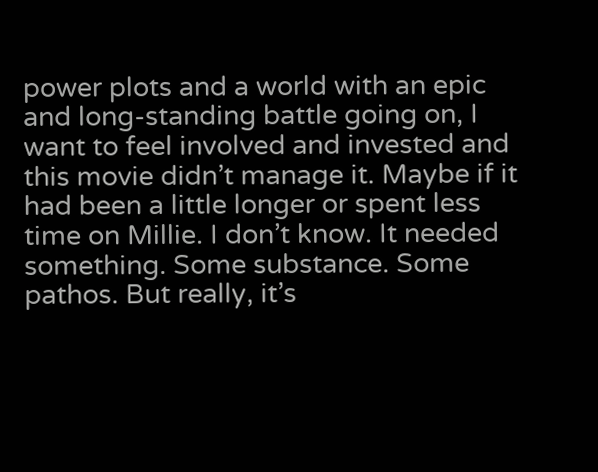power plots and a world with an epic and long-standing battle going on, I want to feel involved and invested and this movie didn’t manage it. Maybe if it had been a little longer or spent less time on Millie. I don’t know. It needed something. Some substance. Some pathos. But really, it’s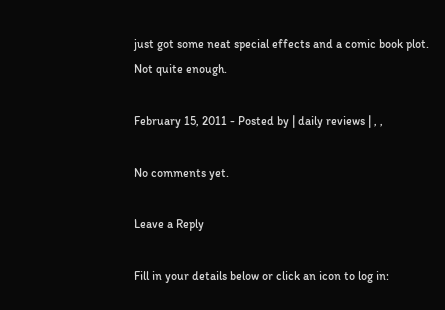just got some neat special effects and a comic book plot. Not quite enough.

February 15, 2011 - Posted by | daily reviews | , ,

No comments yet.

Leave a Reply

Fill in your details below or click an icon to log in: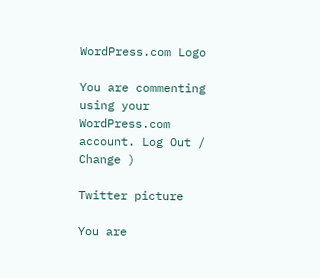WordPress.com Logo

You are commenting using your WordPress.com account. Log Out /  Change )

Twitter picture

You are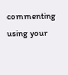commenting using your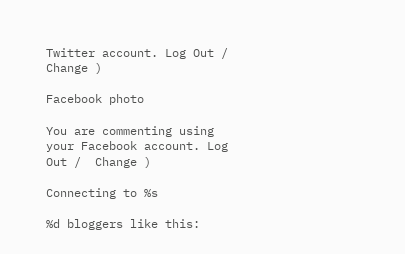Twitter account. Log Out /  Change )

Facebook photo

You are commenting using your Facebook account. Log Out /  Change )

Connecting to %s

%d bloggers like this: